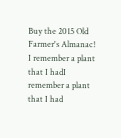Buy the 2015 Old Farmer's Almanac!
I remember a plant that I hadI remember a plant that I had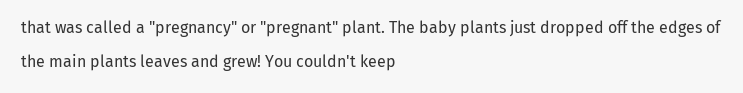that was called a "pregnancy" or "pregnant" plant. The baby plants just dropped off the edges of the main plants leaves and grew! You couldn't keep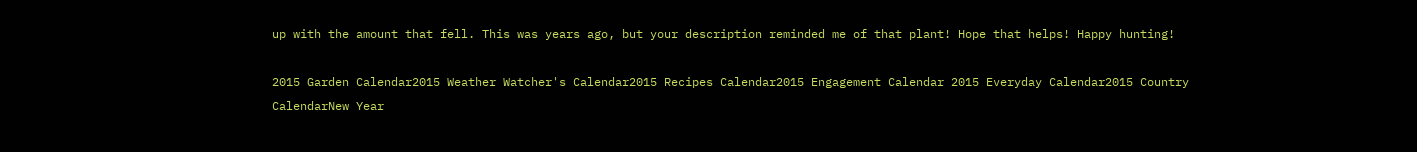up with the amount that fell. This was years ago, but your description reminded me of that plant! Hope that helps! Happy hunting!

2015 Garden Calendar2015 Weather Watcher's Calendar2015 Recipes Calendar2015 Engagement Calendar 2015 Everyday Calendar2015 Country CalendarNew Year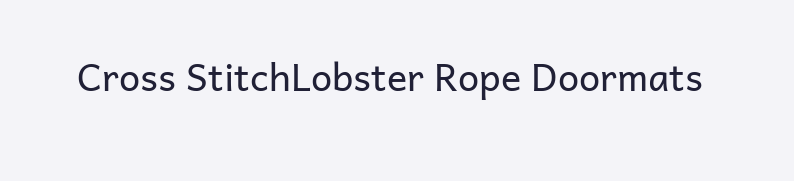Cross StitchLobster Rope Doormats